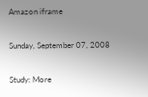Amazon iframe

Sunday, September 07, 2008

Study: More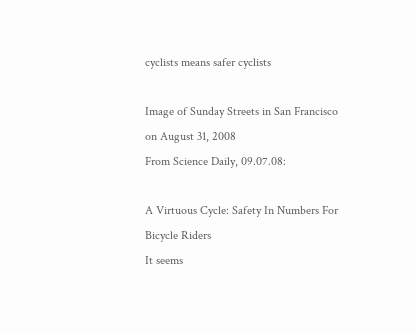cyclists means safer cyclists

Image of Sunday Streets in San Francisco on August 31, 2008
From Science Daily, 09.07.08:

A Virtuous Cycle: Safety In Numbers For Bicycle Riders
It seems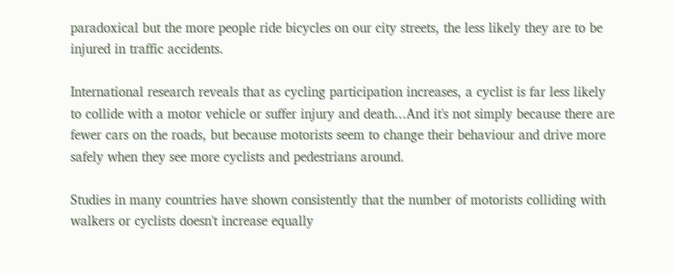paradoxical but the more people ride bicycles on our city streets, the less likely they are to be injured in traffic accidents.

International research reveals that as cycling participation increases, a cyclist is far less likely to collide with a motor vehicle or suffer injury and death...And it's not simply because there are fewer cars on the roads, but because motorists seem to change their behaviour and drive more safely when they see more cyclists and pedestrians around.

Studies in many countries have shown consistently that the number of motorists colliding with walkers or cyclists doesn't increase equally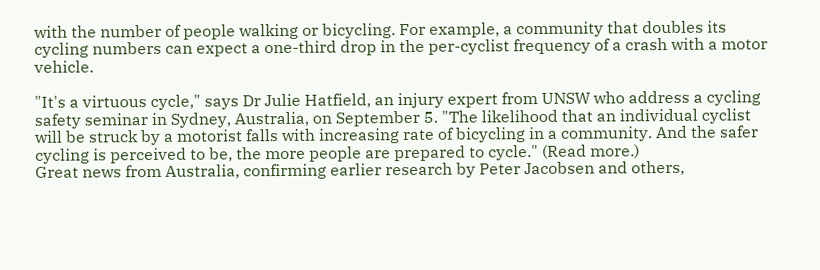with the number of people walking or bicycling. For example, a community that doubles its cycling numbers can expect a one-third drop in the per-cyclist frequency of a crash with a motor vehicle.

"It's a virtuous cycle," says Dr Julie Hatfield, an injury expert from UNSW who address a cycling safety seminar in Sydney, Australia, on September 5. "The likelihood that an individual cyclist will be struck by a motorist falls with increasing rate of bicycling in a community. And the safer cycling is perceived to be, the more people are prepared to cycle." (Read more.)
Great news from Australia, confirming earlier research by Peter Jacobsen and others,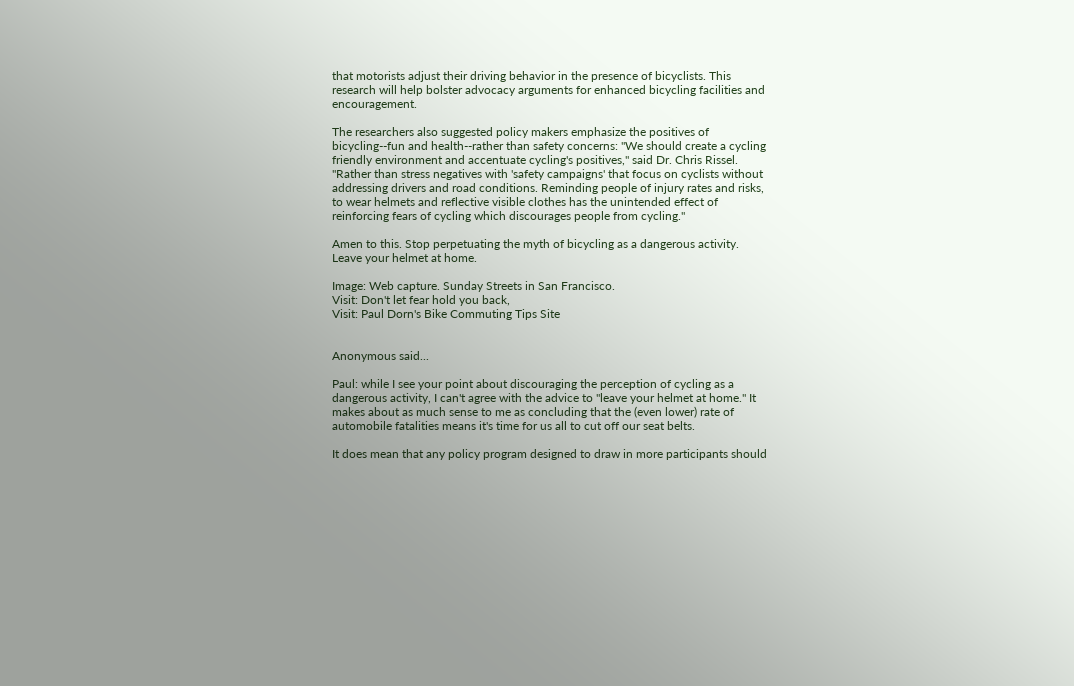that motorists adjust their driving behavior in the presence of bicyclists. This research will help bolster advocacy arguments for enhanced bicycling facilities and encouragement.

The researchers also suggested policy makers emphasize the positives of bicycling--fun and health--rather than safety concerns: "We should create a cycling friendly environment and accentuate cycling's positives," said Dr. Chris Rissel. "Rather than stress negatives with 'safety campaigns' that focus on cyclists without addressing drivers and road conditions. Reminding people of injury rates and risks, to wear helmets and reflective visible clothes has the unintended effect of reinforcing fears of cycling which discourages people from cycling."

Amen to this. Stop perpetuating the myth of bicycling as a dangerous activity. Leave your helmet at home.

Image: Web capture. Sunday Streets in San Francisco.
Visit: Don't let fear hold you back,
Visit: Paul Dorn's Bike Commuting Tips Site


Anonymous said...

Paul: while I see your point about discouraging the perception of cycling as a dangerous activity, I can't agree with the advice to "leave your helmet at home." It makes about as much sense to me as concluding that the (even lower) rate of automobile fatalities means it's time for us all to cut off our seat belts.

It does mean that any policy program designed to draw in more participants should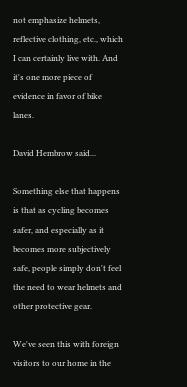not emphasize helmets, reflective clothing, etc., which I can certainly live with. And it's one more piece of evidence in favor of bike lanes.

David Hembrow said...

Something else that happens is that as cycling becomes safer, and especially as it becomes more subjectively safe, people simply don't feel the need to wear helmets and other protective gear.

We've seen this with foreign visitors to our home in the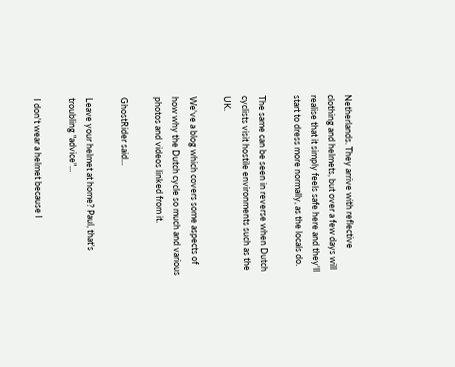Netherlands. They arrive with reflective clothing and helmets, but over a few days will realise that it simply feels safe here and they'll start to dress more normally, as the locals do.

The same can be seen in reverse when Dutch cyclists visit hostile environments such as the UK.

We've a blog which covers some aspects of how why the Dutch cycle so much and various photos and videos linked from it.

GhostRider said...

Leave your helmet at home? Paul, that's troubling "advice"...

I don't wear a helmet because I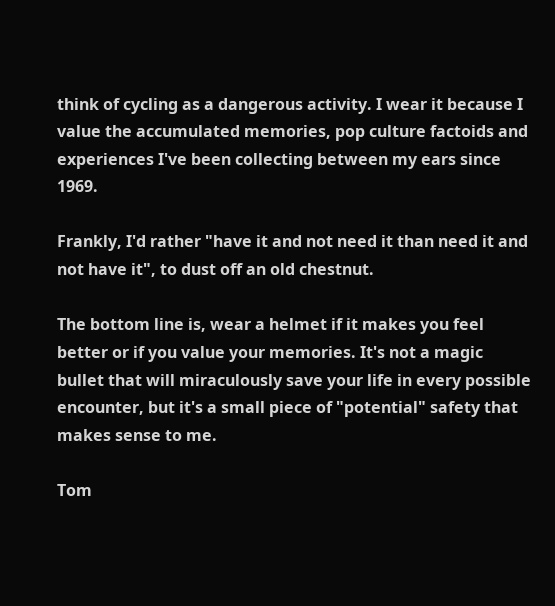think of cycling as a dangerous activity. I wear it because I value the accumulated memories, pop culture factoids and experiences I've been collecting between my ears since 1969.

Frankly, I'd rather "have it and not need it than need it and not have it", to dust off an old chestnut.

The bottom line is, wear a helmet if it makes you feel better or if you value your memories. It's not a magic bullet that will miraculously save your life in every possible encounter, but it's a small piece of "potential" safety that makes sense to me.

Tom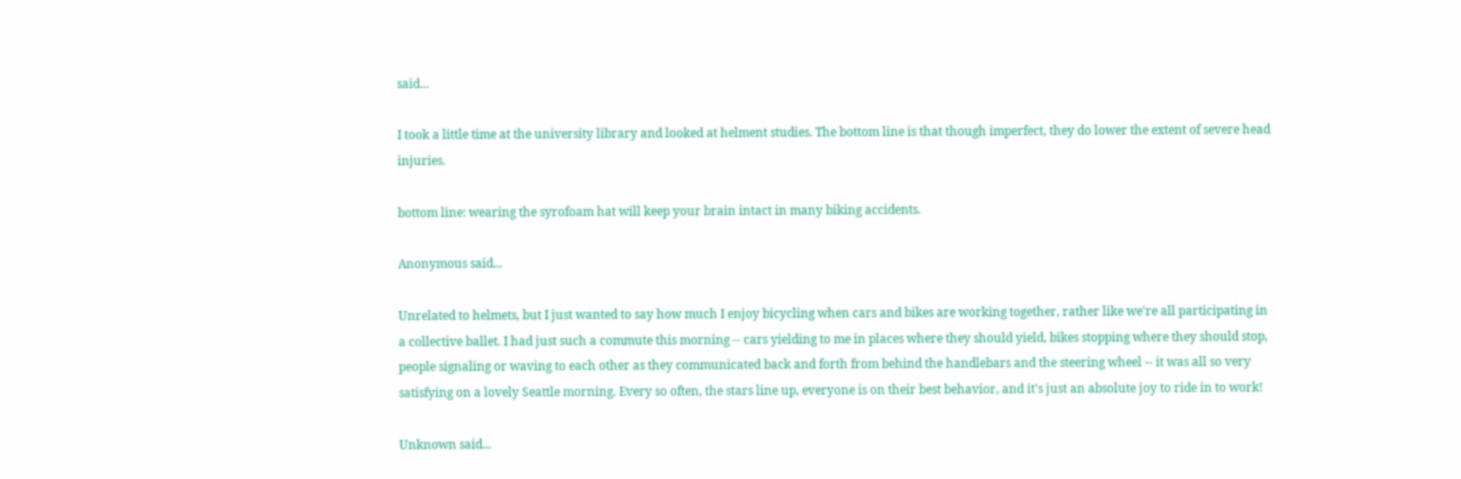said...

I took a little time at the university library and looked at helment studies. The bottom line is that though imperfect, they do lower the extent of severe head injuries.

bottom line: wearing the syrofoam hat will keep your brain intact in many biking accidents.

Anonymous said...

Unrelated to helmets, but I just wanted to say how much I enjoy bicycling when cars and bikes are working together, rather like we're all participating in a collective ballet. I had just such a commute this morning -- cars yielding to me in places where they should yield, bikes stopping where they should stop, people signaling or waving to each other as they communicated back and forth from behind the handlebars and the steering wheel -- it was all so very satisfying on a lovely Seattle morning. Every so often, the stars line up, everyone is on their best behavior, and it's just an absolute joy to ride in to work!

Unknown said...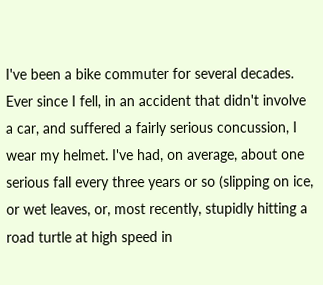I've been a bike commuter for several decades. Ever since I fell, in an accident that didn't involve a car, and suffered a fairly serious concussion, I wear my helmet. I've had, on average, about one serious fall every three years or so (slipping on ice, or wet leaves, or, most recently, stupidly hitting a road turtle at high speed in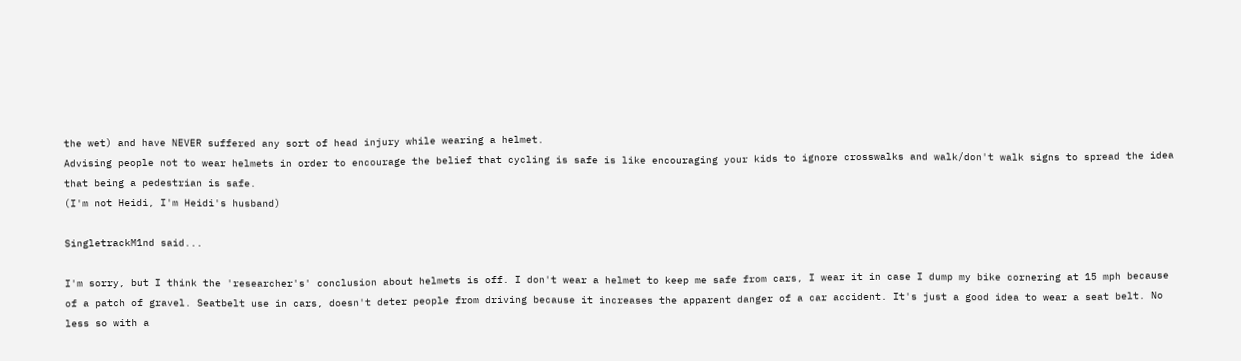the wet) and have NEVER suffered any sort of head injury while wearing a helmet.
Advising people not to wear helmets in order to encourage the belief that cycling is safe is like encouraging your kids to ignore crosswalks and walk/don't walk signs to spread the idea that being a pedestrian is safe.
(I'm not Heidi, I'm Heidi's husband)

SingletrackM1nd said...

I'm sorry, but I think the 'researcher's' conclusion about helmets is off. I don't wear a helmet to keep me safe from cars, I wear it in case I dump my bike cornering at 15 mph because of a patch of gravel. Seatbelt use in cars, doesn't deter people from driving because it increases the apparent danger of a car accident. It's just a good idea to wear a seat belt. No less so with a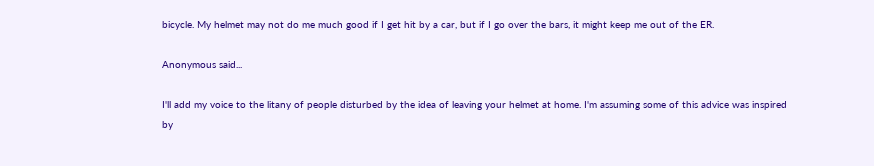bicycle. My helmet may not do me much good if I get hit by a car, but if I go over the bars, it might keep me out of the ER.

Anonymous said...

I'll add my voice to the litany of people disturbed by the idea of leaving your helmet at home. I'm assuming some of this advice was inspired by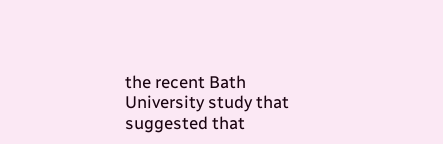the recent Bath University study that suggested that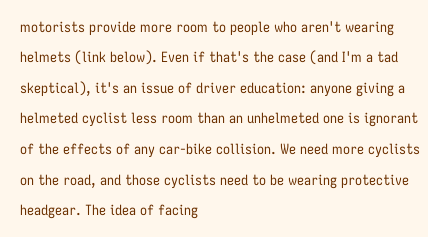motorists provide more room to people who aren't wearing helmets (link below). Even if that's the case (and I'm a tad skeptical), it's an issue of driver education: anyone giving a helmeted cyclist less room than an unhelmeted one is ignorant of the effects of any car-bike collision. We need more cyclists on the road, and those cyclists need to be wearing protective headgear. The idea of facing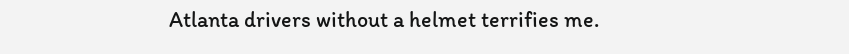Atlanta drivers without a helmet terrifies me.